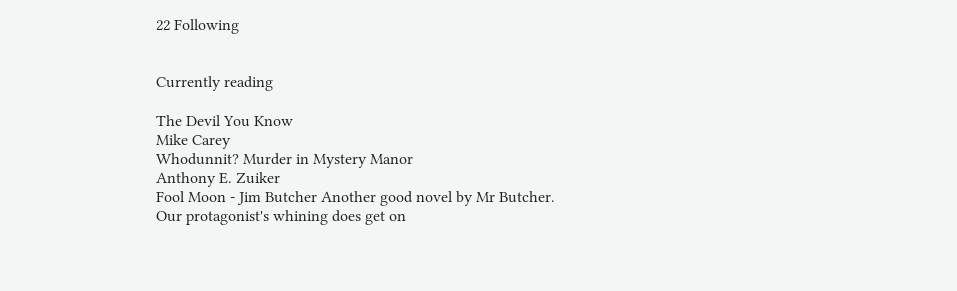22 Following


Currently reading

The Devil You Know
Mike Carey
Whodunnit? Murder in Mystery Manor
Anthony E. Zuiker
Fool Moon - Jim Butcher Another good novel by Mr Butcher.
Our protagonist's whining does get on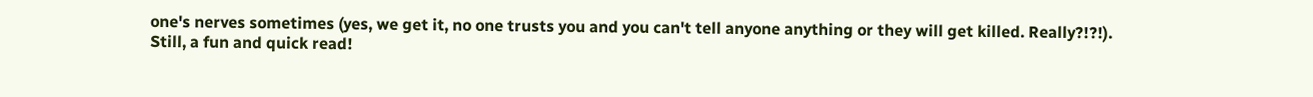one's nerves sometimes (yes, we get it, no one trusts you and you can't tell anyone anything or they will get killed. Really?!?!).
Still, a fun and quick read!